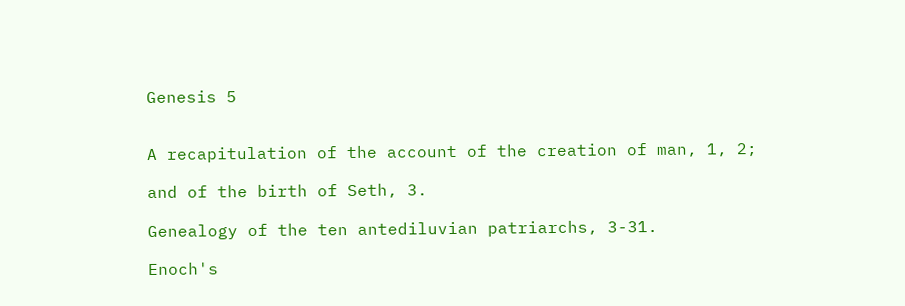Genesis 5


A recapitulation of the account of the creation of man, 1, 2;

and of the birth of Seth, 3.

Genealogy of the ten antediluvian patriarchs, 3-31.

Enoch's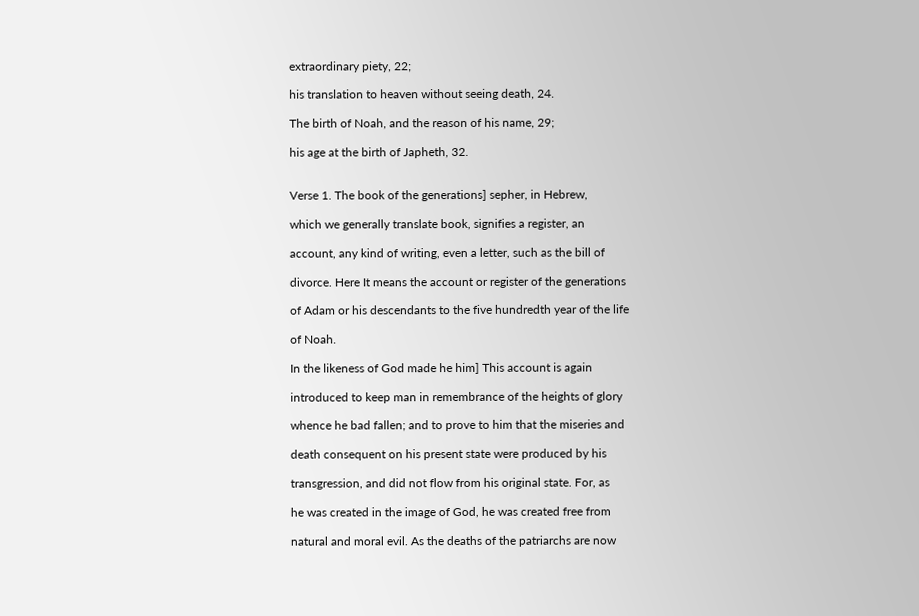extraordinary piety, 22;

his translation to heaven without seeing death, 24.

The birth of Noah, and the reason of his name, 29;

his age at the birth of Japheth, 32.


Verse 1. The book of the generations] sepher, in Hebrew,

which we generally translate book, signifies a register, an

account, any kind of writing, even a letter, such as the bill of

divorce. Here It means the account or register of the generations

of Adam or his descendants to the five hundredth year of the life

of Noah.

In the likeness of God made he him] This account is again

introduced to keep man in remembrance of the heights of glory

whence he bad fallen; and to prove to him that the miseries and

death consequent on his present state were produced by his

transgression, and did not flow from his original state. For, as

he was created in the image of God, he was created free from

natural and moral evil. As the deaths of the patriarchs are now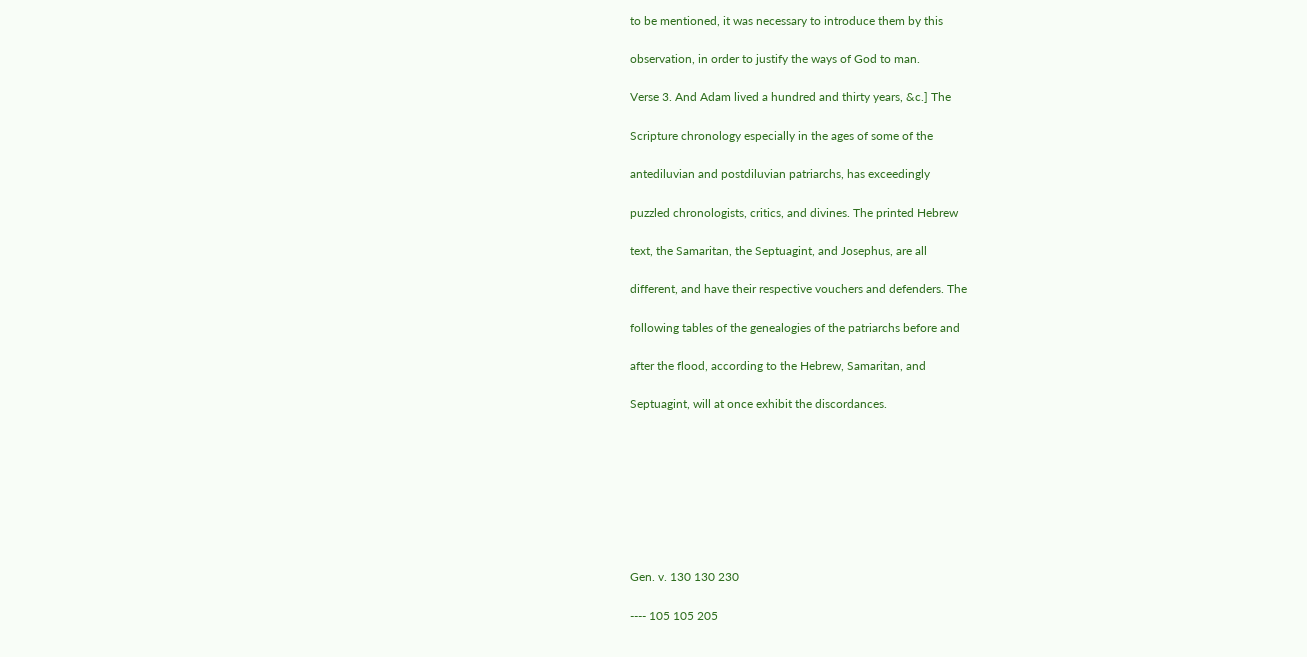to be mentioned, it was necessary to introduce them by this

observation, in order to justify the ways of God to man.

Verse 3. And Adam lived a hundred and thirty years, &c.] The

Scripture chronology especially in the ages of some of the

antediluvian and postdiluvian patriarchs, has exceedingly

puzzled chronologists, critics, and divines. The printed Hebrew

text, the Samaritan, the Septuagint, and Josephus, are all

different, and have their respective vouchers and defenders. The

following tables of the genealogies of the patriarchs before and

after the flood, according to the Hebrew, Samaritan, and

Septuagint, will at once exhibit the discordances.








Gen. v. 130 130 230

---- 105 105 205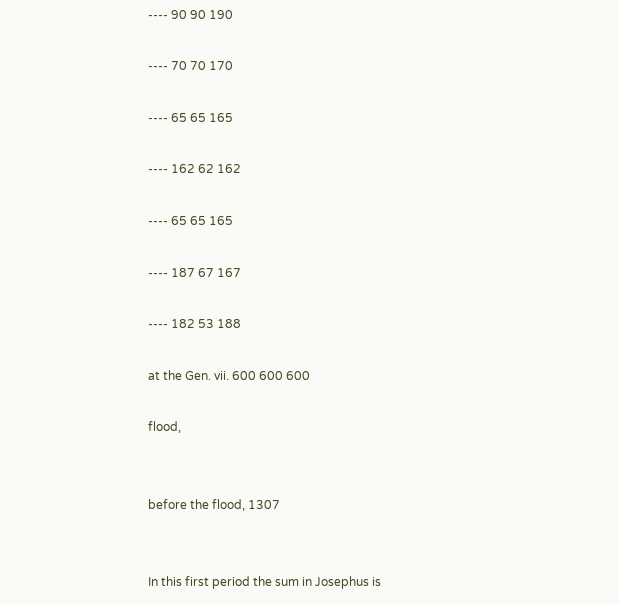---- 90 90 190

---- 70 70 170

---- 65 65 165

---- 162 62 162

---- 65 65 165

---- 187 67 167

---- 182 53 188

at the Gen. vii. 600 600 600

flood,


before the flood, 1307


In this first period the sum in Josephus is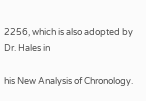2256, which is also adopted by Dr. Hales in

his New Analysis of Chronology.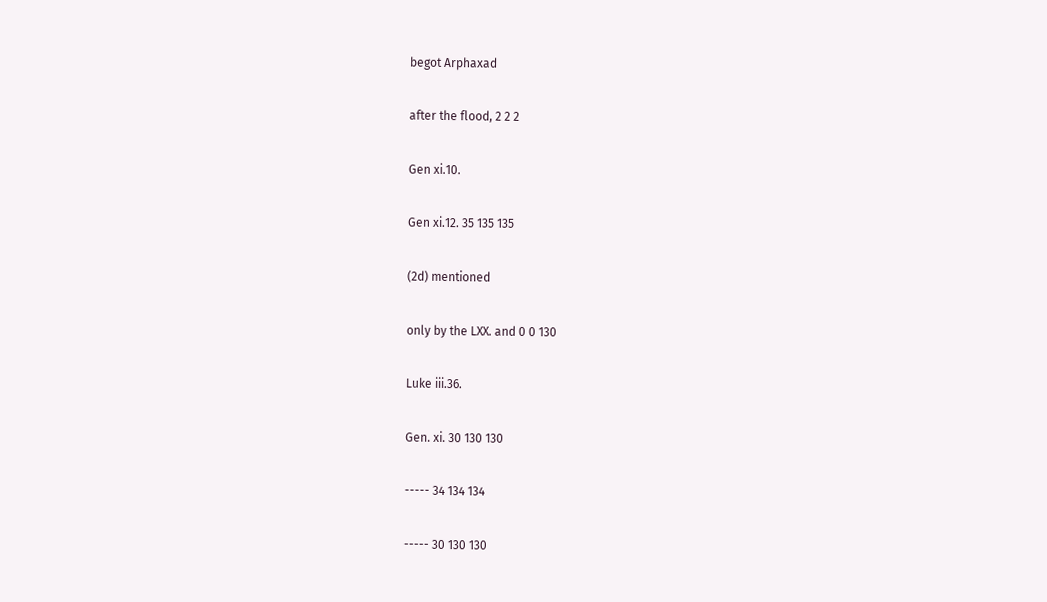begot Arphaxad

after the flood, 2 2 2

Gen xi.10.

Gen xi.12. 35 135 135

(2d) mentioned

only by the LXX. and 0 0 130

Luke iii.36.

Gen. xi. 30 130 130

----- 34 134 134

----- 30 130 130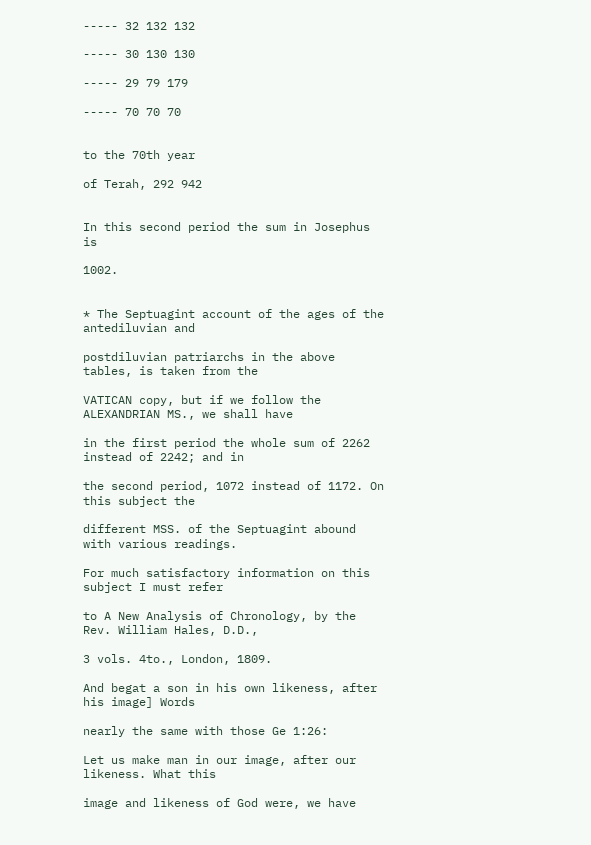----- 32 132 132

----- 30 130 130

----- 29 79 179

----- 70 70 70


to the 70th year

of Terah, 292 942


In this second period the sum in Josephus is

1002.


* The Septuagint account of the ages of the antediluvian and

postdiluvian patriarchs in the above tables, is taken from the

VATICAN copy, but if we follow the ALEXANDRIAN MS., we shall have

in the first period the whole sum of 2262 instead of 2242; and in

the second period, 1072 instead of 1172. On this subject the

different MSS. of the Septuagint abound with various readings.

For much satisfactory information on this subject I must refer

to A New Analysis of Chronology, by the Rev. William Hales, D.D.,

3 vols. 4to., London, 1809.

And begat a son in his own likeness, after his image] Words

nearly the same with those Ge 1:26:

Let us make man in our image, after our likeness. What this

image and likeness of God were, we have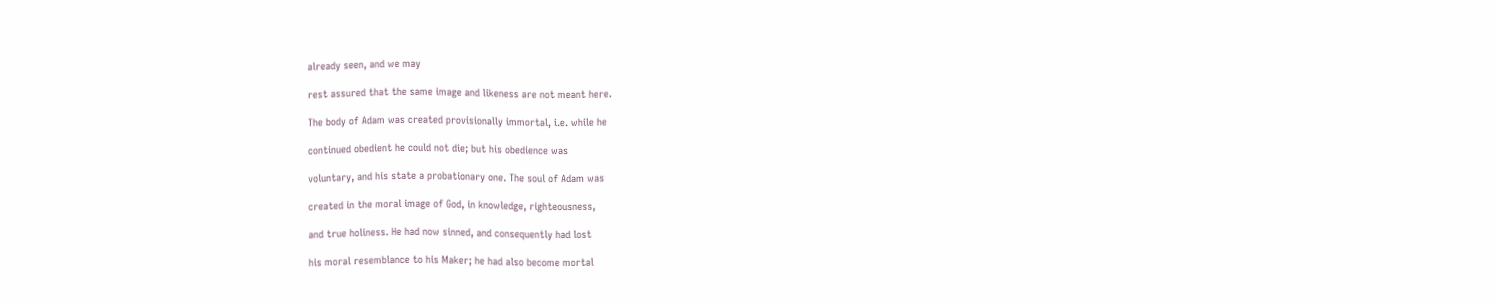already seen, and we may

rest assured that the same image and likeness are not meant here.

The body of Adam was created provisionally immortal, i.e. while he

continued obedient he could not die; but his obedience was

voluntary, and his state a probationary one. The soul of Adam was

created in the moral image of God, in knowledge, righteousness,

and true holiness. He had now sinned, and consequently had lost

his moral resemblance to his Maker; he had also become mortal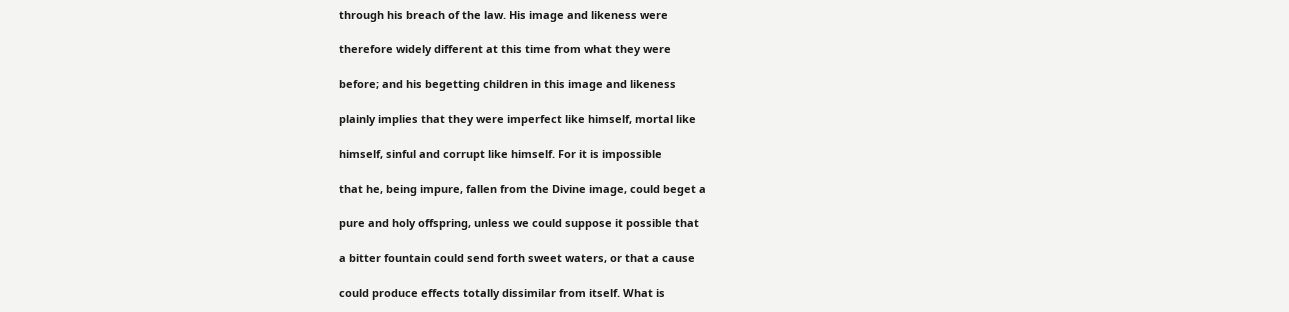through his breach of the law. His image and likeness were

therefore widely different at this time from what they were

before; and his begetting children in this image and likeness

plainly implies that they were imperfect like himself, mortal like

himself, sinful and corrupt like himself. For it is impossible

that he, being impure, fallen from the Divine image, could beget a

pure and holy offspring, unless we could suppose it possible that

a bitter fountain could send forth sweet waters, or that a cause

could produce effects totally dissimilar from itself. What is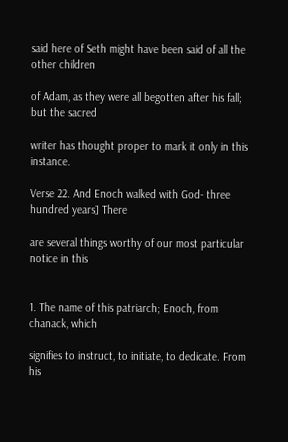said here of Seth might have been said of all the other children

of Adam, as they were all begotten after his fall; but the sacred

writer has thought proper to mark it only in this instance.

Verse 22. And Enoch walked with God- three hundred years] There

are several things worthy of our most particular notice in this


1. The name of this patriarch; Enoch, from chanack, which

signifies to instruct, to initiate, to dedicate. From his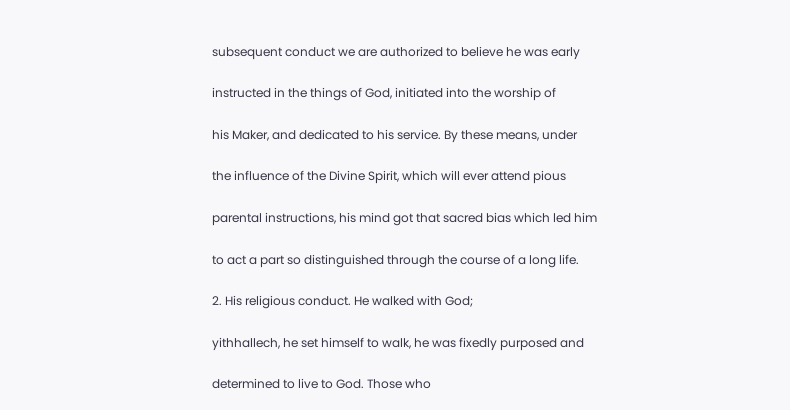subsequent conduct we are authorized to believe he was early

instructed in the things of God, initiated into the worship of

his Maker, and dedicated to his service. By these means, under

the influence of the Divine Spirit, which will ever attend pious

parental instructions, his mind got that sacred bias which led him

to act a part so distinguished through the course of a long life.

2. His religious conduct. He walked with God;

yithhallech, he set himself to walk, he was fixedly purposed and

determined to live to God. Those who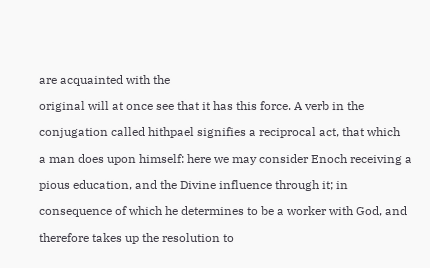are acquainted with the

original will at once see that it has this force. A verb in the

conjugation called hithpael signifies a reciprocal act, that which

a man does upon himself: here we may consider Enoch receiving a

pious education, and the Divine influence through it; in

consequence of which he determines to be a worker with God, and

therefore takes up the resolution to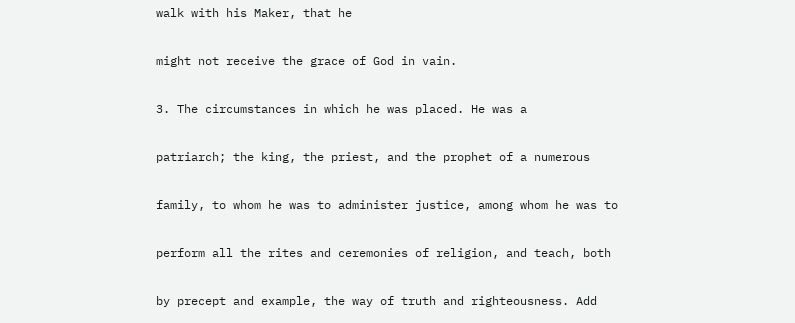walk with his Maker, that he

might not receive the grace of God in vain.

3. The circumstances in which he was placed. He was a

patriarch; the king, the priest, and the prophet of a numerous

family, to whom he was to administer justice, among whom he was to

perform all the rites and ceremonies of religion, and teach, both

by precept and example, the way of truth and righteousness. Add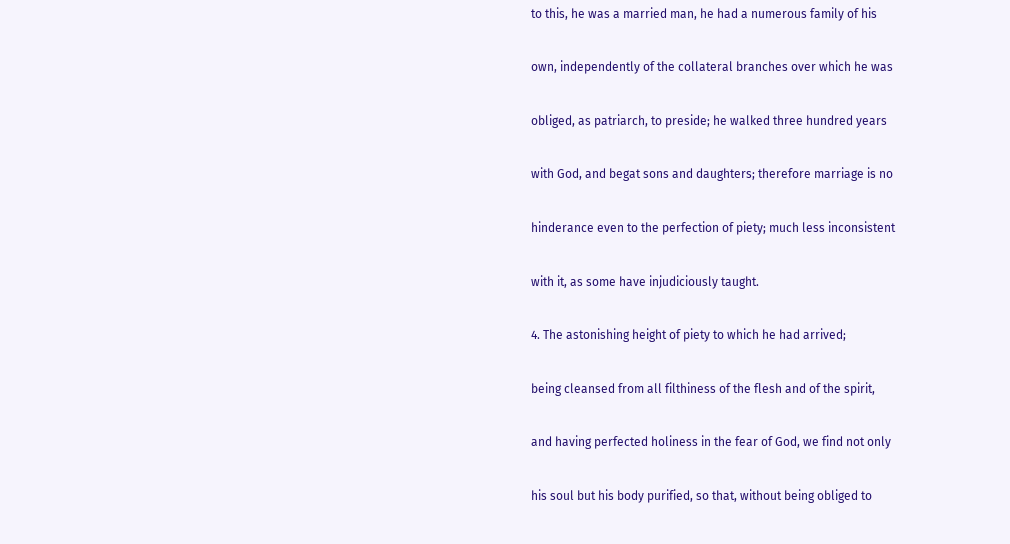to this, he was a married man, he had a numerous family of his

own, independently of the collateral branches over which he was

obliged, as patriarch, to preside; he walked three hundred years

with God, and begat sons and daughters; therefore marriage is no

hinderance even to the perfection of piety; much less inconsistent

with it, as some have injudiciously taught.

4. The astonishing height of piety to which he had arrived;

being cleansed from all filthiness of the flesh and of the spirit,

and having perfected holiness in the fear of God, we find not only

his soul but his body purified, so that, without being obliged to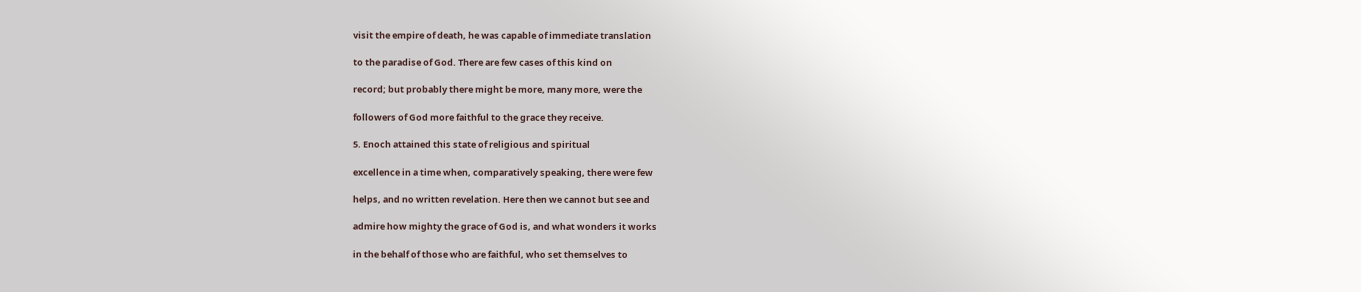visit the empire of death, he was capable of immediate translation

to the paradise of God. There are few cases of this kind on

record; but probably there might be more, many more, were the

followers of God more faithful to the grace they receive.

5. Enoch attained this state of religious and spiritual

excellence in a time when, comparatively speaking, there were few

helps, and no written revelation. Here then we cannot but see and

admire how mighty the grace of God is, and what wonders it works

in the behalf of those who are faithful, who set themselves to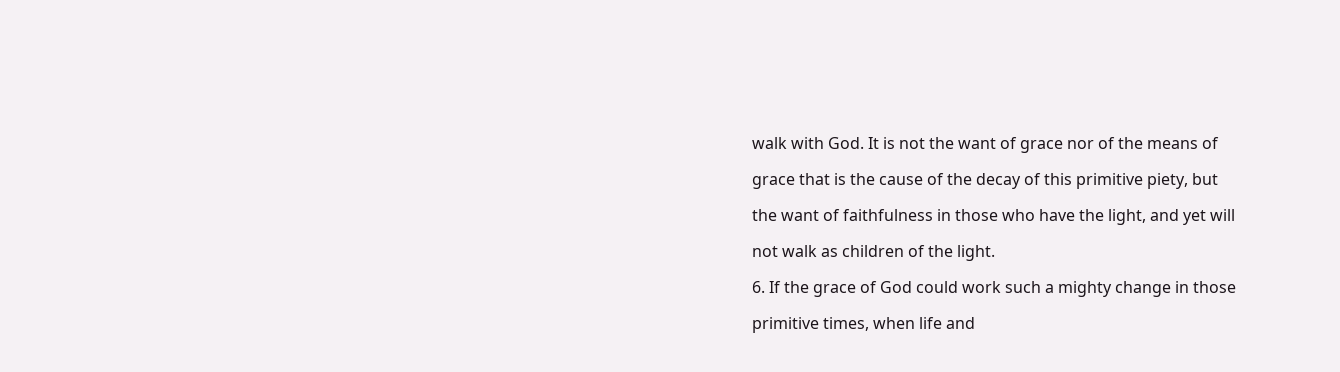walk with God. It is not the want of grace nor of the means of

grace that is the cause of the decay of this primitive piety, but

the want of faithfulness in those who have the light, and yet will

not walk as children of the light.

6. If the grace of God could work such a mighty change in those

primitive times, when life and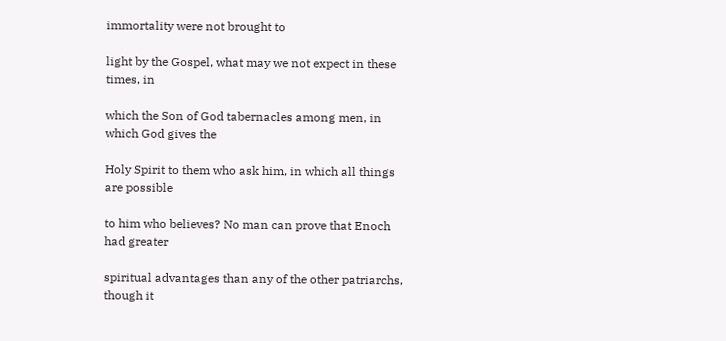immortality were not brought to

light by the Gospel, what may we not expect in these times, in

which the Son of God tabernacles among men, in which God gives the

Holy Spirit to them who ask him, in which all things are possible

to him who believes? No man can prove that Enoch had greater

spiritual advantages than any of the other patriarchs, though it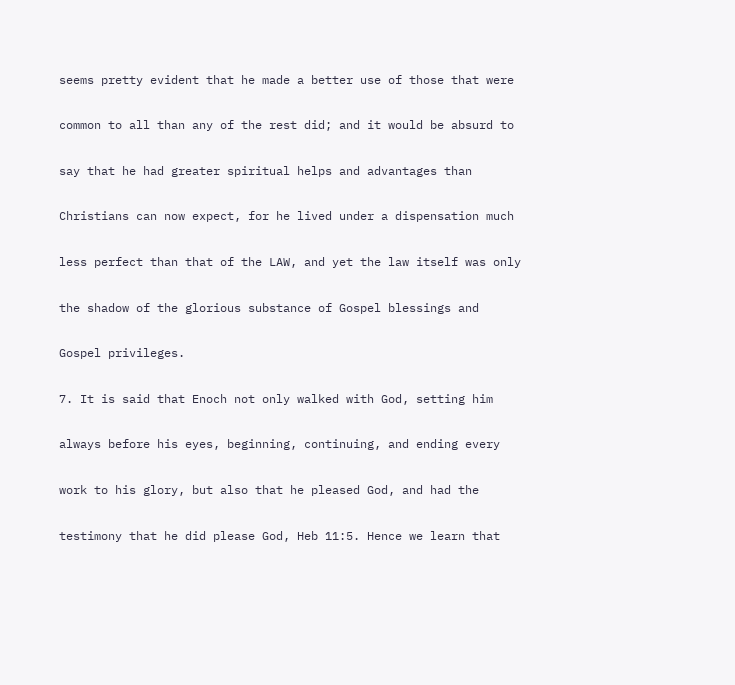seems pretty evident that he made a better use of those that were

common to all than any of the rest did; and it would be absurd to

say that he had greater spiritual helps and advantages than

Christians can now expect, for he lived under a dispensation much

less perfect than that of the LAW, and yet the law itself was only

the shadow of the glorious substance of Gospel blessings and

Gospel privileges.

7. It is said that Enoch not only walked with God, setting him

always before his eyes, beginning, continuing, and ending every

work to his glory, but also that he pleased God, and had the

testimony that he did please God, Heb 11:5. Hence we learn that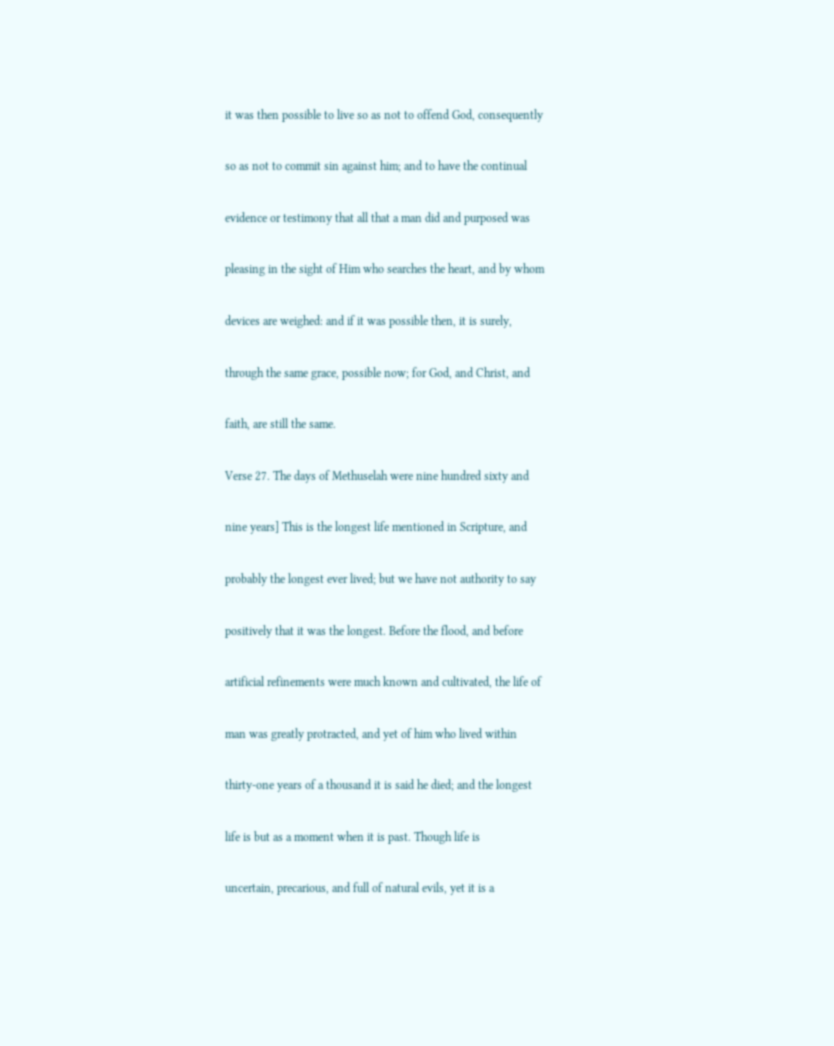it was then possible to live so as not to offend God, consequently

so as not to commit sin against him; and to have the continual

evidence or testimony that all that a man did and purposed was

pleasing in the sight of Him who searches the heart, and by whom

devices are weighed: and if it was possible then, it is surely,

through the same grace, possible now; for God, and Christ, and

faith, are still the same.

Verse 27. The days of Methuselah were nine hundred sixty and

nine years] This is the longest life mentioned in Scripture, and

probably the longest ever lived; but we have not authority to say

positively that it was the longest. Before the flood, and before

artificial refinements were much known and cultivated, the life of

man was greatly protracted, and yet of him who lived within

thirty-one years of a thousand it is said he died; and the longest

life is but as a moment when it is past. Though life is

uncertain, precarious, and full of natural evils, yet it is a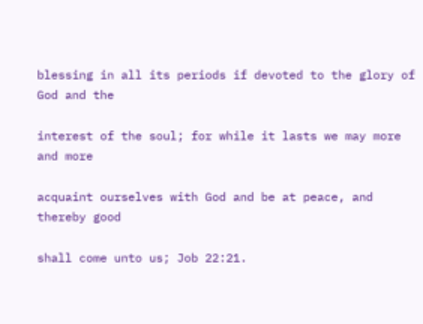blessing in all its periods if devoted to the glory of God and the

interest of the soul; for while it lasts we may more and more

acquaint ourselves with God and be at peace, and thereby good

shall come unto us; Job 22:21.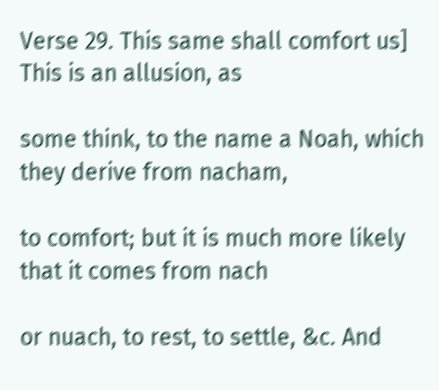Verse 29. This same shall comfort us] This is an allusion, as

some think, to the name a Noah, which they derive from nacham,

to comfort; but it is much more likely that it comes from nach

or nuach, to rest, to settle, &c. And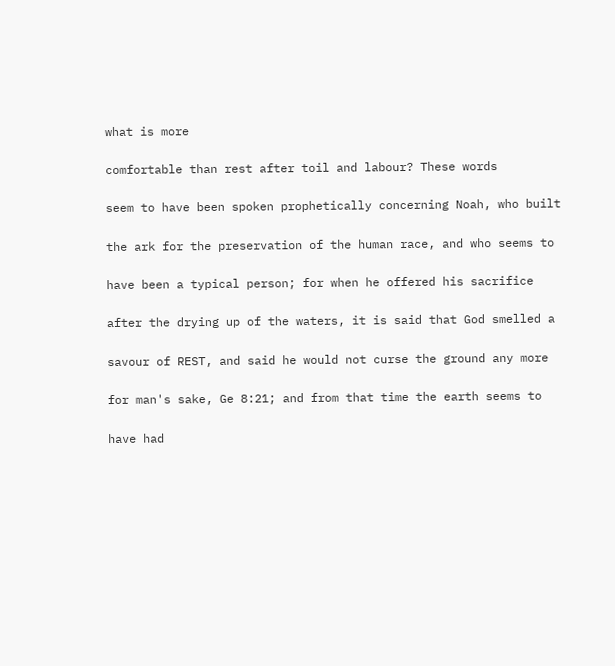what is more

comfortable than rest after toil and labour? These words

seem to have been spoken prophetically concerning Noah, who built

the ark for the preservation of the human race, and who seems to

have been a typical person; for when he offered his sacrifice

after the drying up of the waters, it is said that God smelled a

savour of REST, and said he would not curse the ground any more

for man's sake, Ge 8:21; and from that time the earth seems to

have had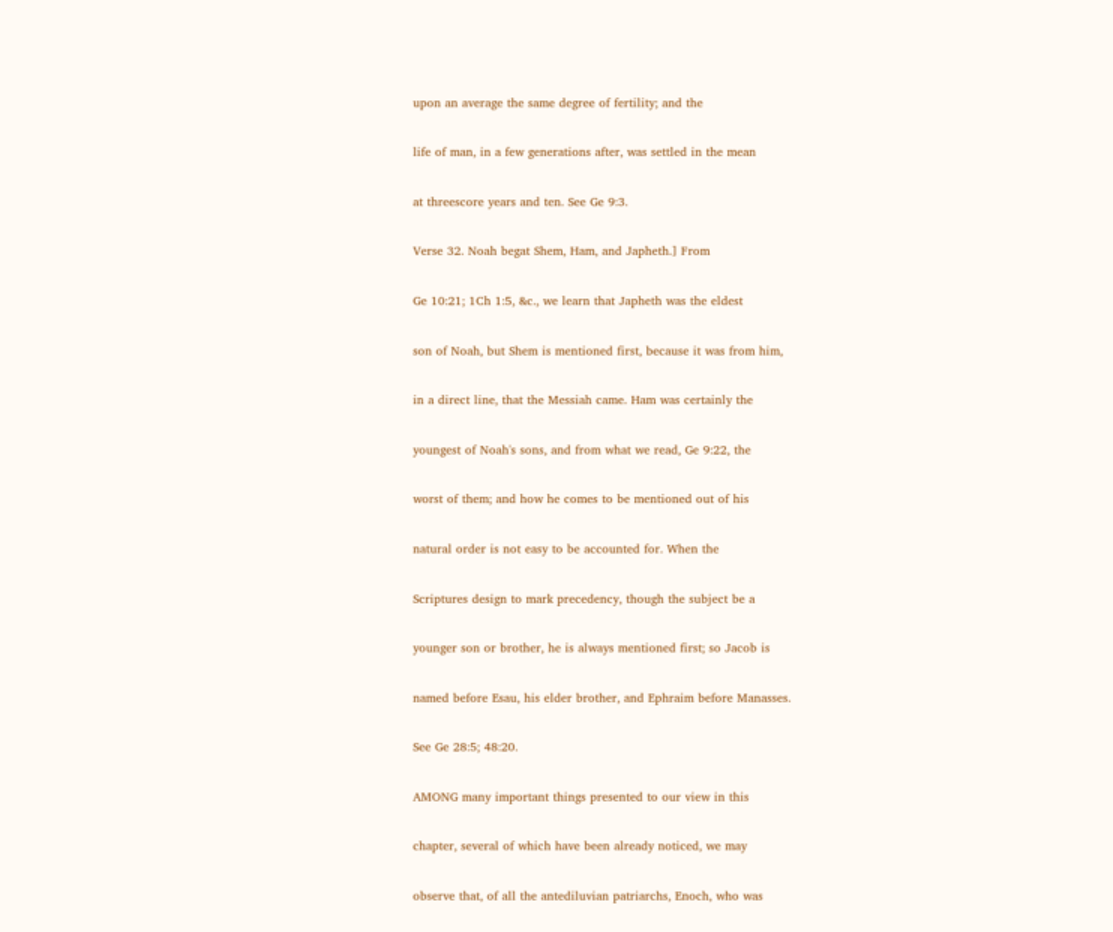upon an average the same degree of fertility; and the

life of man, in a few generations after, was settled in the mean

at threescore years and ten. See Ge 9:3.

Verse 32. Noah begat Shem, Ham, and Japheth.] From

Ge 10:21; 1Ch 1:5, &c., we learn that Japheth was the eldest

son of Noah, but Shem is mentioned first, because it was from him,

in a direct line, that the Messiah came. Ham was certainly the

youngest of Noah's sons, and from what we read, Ge 9:22, the

worst of them; and how he comes to be mentioned out of his

natural order is not easy to be accounted for. When the

Scriptures design to mark precedency, though the subject be a

younger son or brother, he is always mentioned first; so Jacob is

named before Esau, his elder brother, and Ephraim before Manasses.

See Ge 28:5; 48:20.

AMONG many important things presented to our view in this

chapter, several of which have been already noticed, we may

observe that, of all the antediluvian patriarchs, Enoch, who was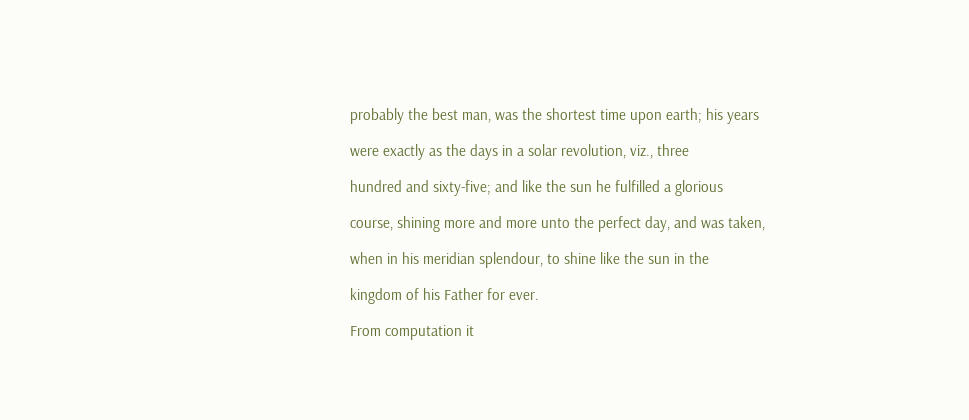probably the best man, was the shortest time upon earth; his years

were exactly as the days in a solar revolution, viz., three

hundred and sixty-five; and like the sun he fulfilled a glorious

course, shining more and more unto the perfect day, and was taken,

when in his meridian splendour, to shine like the sun in the

kingdom of his Father for ever.

From computation it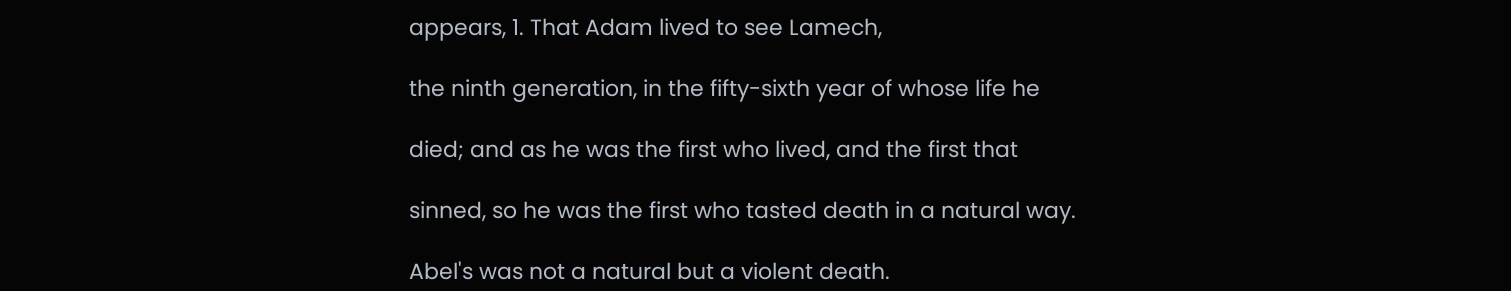appears, 1. That Adam lived to see Lamech,

the ninth generation, in the fifty-sixth year of whose life he

died; and as he was the first who lived, and the first that

sinned, so he was the first who tasted death in a natural way.

Abel's was not a natural but a violent death.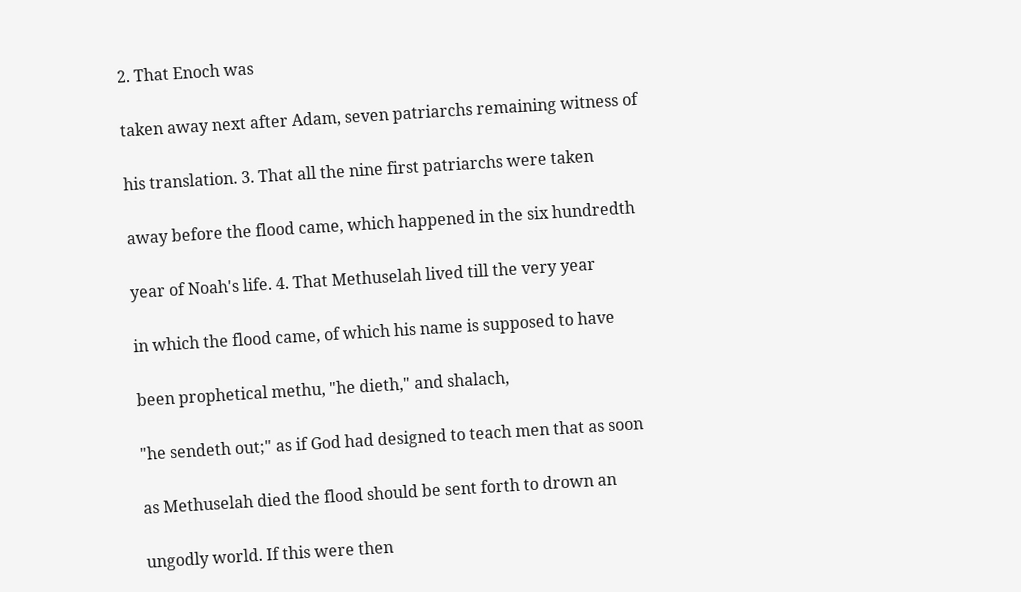2. That Enoch was

taken away next after Adam, seven patriarchs remaining witness of

his translation. 3. That all the nine first patriarchs were taken

away before the flood came, which happened in the six hundredth

year of Noah's life. 4. That Methuselah lived till the very year

in which the flood came, of which his name is supposed to have

been prophetical methu, "he dieth," and shalach,

"he sendeth out;" as if God had designed to teach men that as soon

as Methuselah died the flood should be sent forth to drown an

ungodly world. If this were then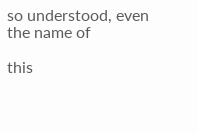so understood, even the name of

this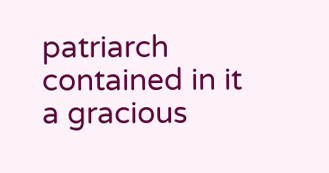patriarch contained in it a gracious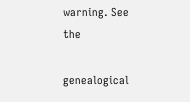warning. See the

genealogical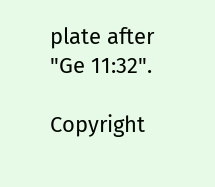plate after "Ge 11:32".

Copyright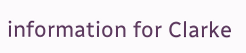information for Clarke